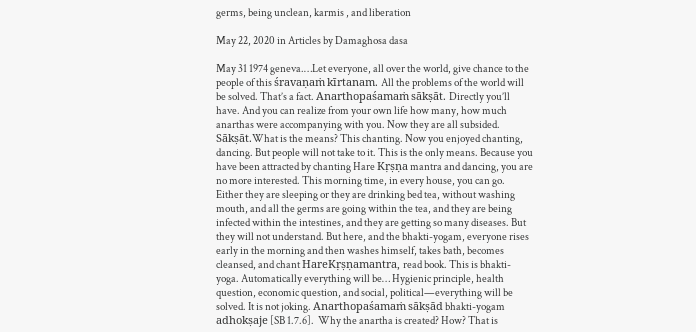germs, being unclean, karmis , and liberation

May 22, 2020 in Articles by Damaghosa dasa

May 31 1974 geneva.…Let everyone, all over the world, give chance to the people of this śravaṇaṁ kīrtanam. All the problems of the world will be solved. That’s a fact. Anarthopaśamaṁ sākṣāt. Directly you’ll have. And you can realize from your own life how many, how much anarthas were accompanying with you. Now they are all subsided. Sākṣāt.What is the means? This chanting. Now you enjoyed chanting, dancing. But people will not take to it. This is the only means. Because you have been attracted by chanting Hare Kṛṣṇa mantra and dancing, you are no more interested. This morning time, in every house, you can go. Either they are sleeping or they are drinking bed tea, without washing mouth, and all the germs are going within the tea, and they are being infected within the intestines, and they are getting so many diseases. But they will not understand. But here, and the bhakti-yogam, everyone rises early in the morning and then washes himself, takes bath, becomes cleansed, and chant HareKṛṣṇamantra, read book. This is bhakti-yoga. Automatically everything will be… Hygienic principle, health question, economic question, and social, political—everything will be solved. It is not joking. Anarthopaśamaṁ sākṣād bhakti-yogam adhokṣaje [SB 1.7.6].  Why the anartha is created? How? That is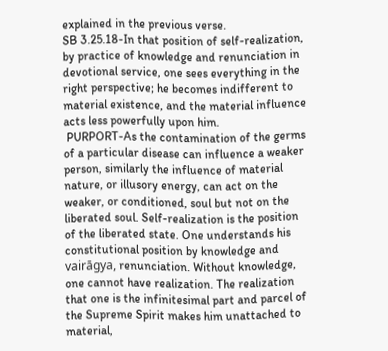explained in the previous verse.
SB 3.25.18-In that position of self-realization, by practice of knowledge and renunciation in devotional service, one sees everything in the right perspective; he becomes indifferent to material existence, and the material influence acts less powerfully upon him.
 PURPORT-As the contamination of the germs of a particular disease can influence a weaker person, similarly the influence of material nature, or illusory energy, can act on the weaker, or conditioned, soul but not on the liberated soul. Self-realization is the position of the liberated state. One understands his constitutional position by knowledge and vairāgya, renunciation. Without knowledge, one cannot have realization. The realization that one is the infinitesimal part and parcel of the Supreme Spirit makes him unattached to material,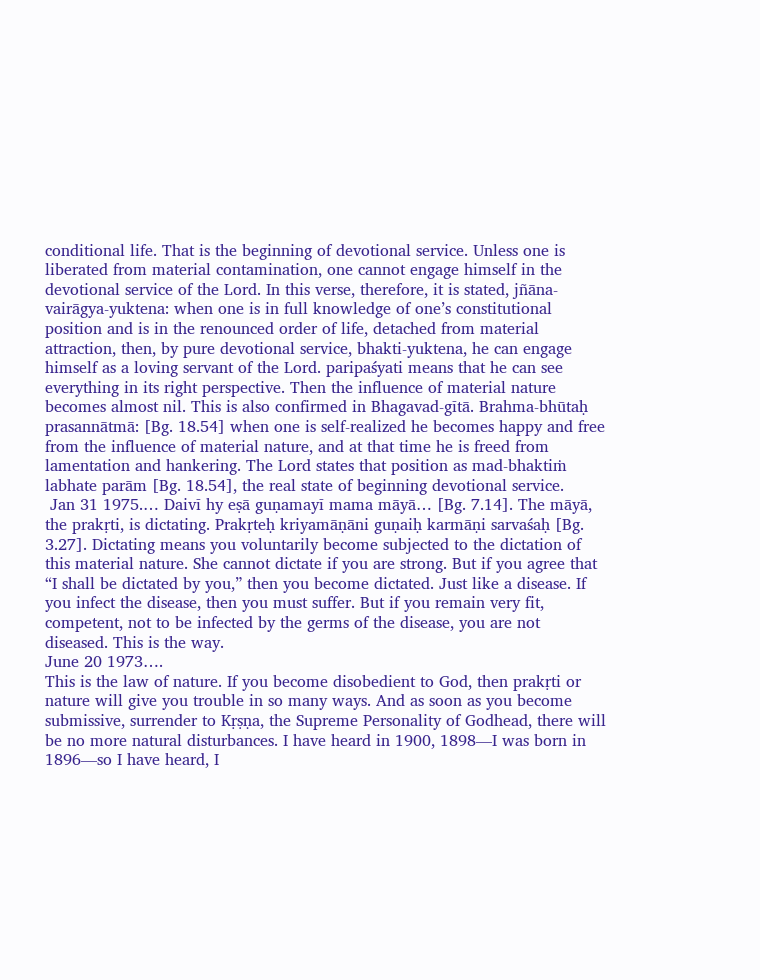conditional life. That is the beginning of devotional service. Unless one is liberated from material contamination, one cannot engage himself in the devotional service of the Lord. In this verse, therefore, it is stated, jñāna-vairāgya-yuktena: when one is in full knowledge of one’s constitutional position and is in the renounced order of life, detached from material attraction, then, by pure devotional service, bhakti-yuktena, he can engage himself as a loving servant of the Lord. paripaśyati means that he can see everything in its right perspective. Then the influence of material nature becomes almost nil. This is also confirmed in Bhagavad-gītā. Brahma-bhūtaḥ prasannātmā: [Bg. 18.54] when one is self-realized he becomes happy and free from the influence of material nature, and at that time he is freed from lamentation and hankering. The Lord states that position as mad-bhaktiṁ labhate parām [Bg. 18.54], the real state of beginning devotional service.
 Jan 31 1975.… Daivī hy eṣā guṇamayī mama māyā… [Bg. 7.14]. The māyā, the prakṛti, is dictating. Prakṛteḥ kriyamāṇāni guṇaiḥ karmāṇi sarvaśaḥ [Bg. 3.27]. Dictating means you voluntarily become subjected to the dictation of this material nature. She cannot dictate if you are strong. But if you agree that “I shall be dictated by you,” then you become dictated. Just like a disease. If you infect the disease, then you must suffer. But if you remain very fit, competent, not to be infected by the germs of the disease, you are not diseased. This is the way.
June 20 1973….
This is the law of nature. If you become disobedient to God, then prakṛti or nature will give you trouble in so many ways. And as soon as you become submissive, surrender to Kṛṣṇa, the Supreme Personality of Godhead, there will be no more natural disturbances. I have heard in 1900, 1898—I was born in 1896—so I have heard, I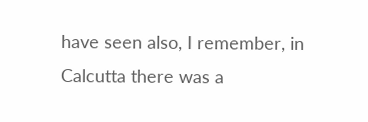have seen also, I remember, in Calcutta there was a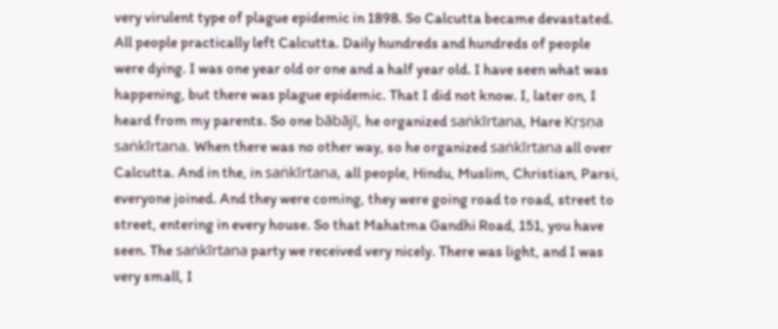very virulent type of plague epidemic in 1898. So Calcutta became devastated. All people practically left Calcutta. Daily hundreds and hundreds of people were dying. I was one year old or one and a half year old. I have seen what was happening, but there was plague epidemic. That I did not know. I, later on, I heard from my parents. So one bābājī, he organized saṅkīrtana, Hare Kṛṣṇa saṅkīrtana. When there was no other way, so he organized saṅkīrtana all over Calcutta. And in the, in saṅkīrtana, all people, Hindu, Muslim, Christian, Parsi, everyone joined. And they were coming, they were going road to road, street to street, entering in every house. So that Mahatma Gandhi Road, 151, you have seen. The saṅkīrtana party we received very nicely. There was light, and I was very small, I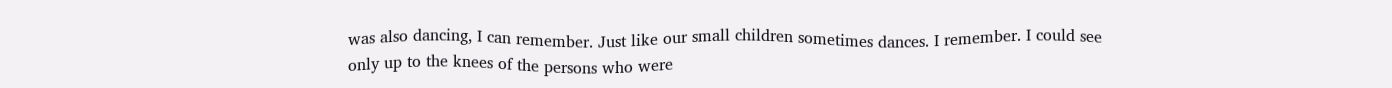was also dancing, I can remember. Just like our small children sometimes dances. I remember. I could see only up to the knees of the persons who were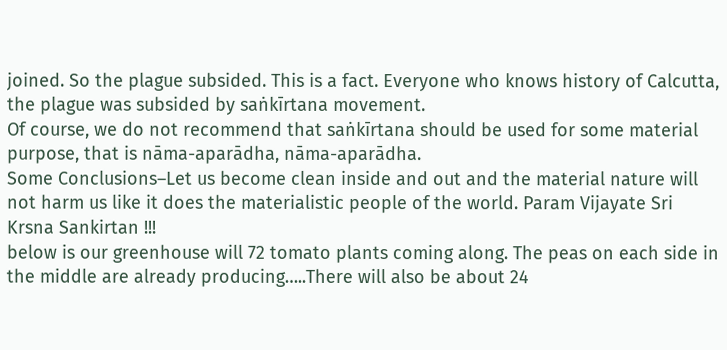joined. So the plague subsided. This is a fact. Everyone who knows history of Calcutta, the plague was subsided by saṅkīrtana movement.
Of course, we do not recommend that saṅkīrtana should be used for some material purpose, that is nāma-aparādha, nāma-aparādha.
Some Conclusions–Let us become clean inside and out and the material nature will not harm us like it does the materialistic people of the world. Param Vijayate Sri Krsna Sankirtan !!!
below is our greenhouse will 72 tomato plants coming along. The peas on each side in the middle are already producing…..There will also be about 24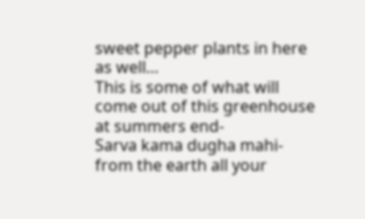sweet pepper plants in here as well…
This is some of what will come out of this greenhouse at summers end-
Sarva kama dugha mahi-from the earth all your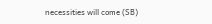necessities will come (SB)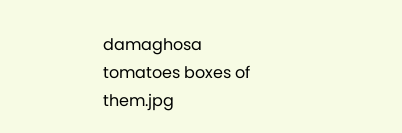damaghosa tomatoes boxes of them.jpg